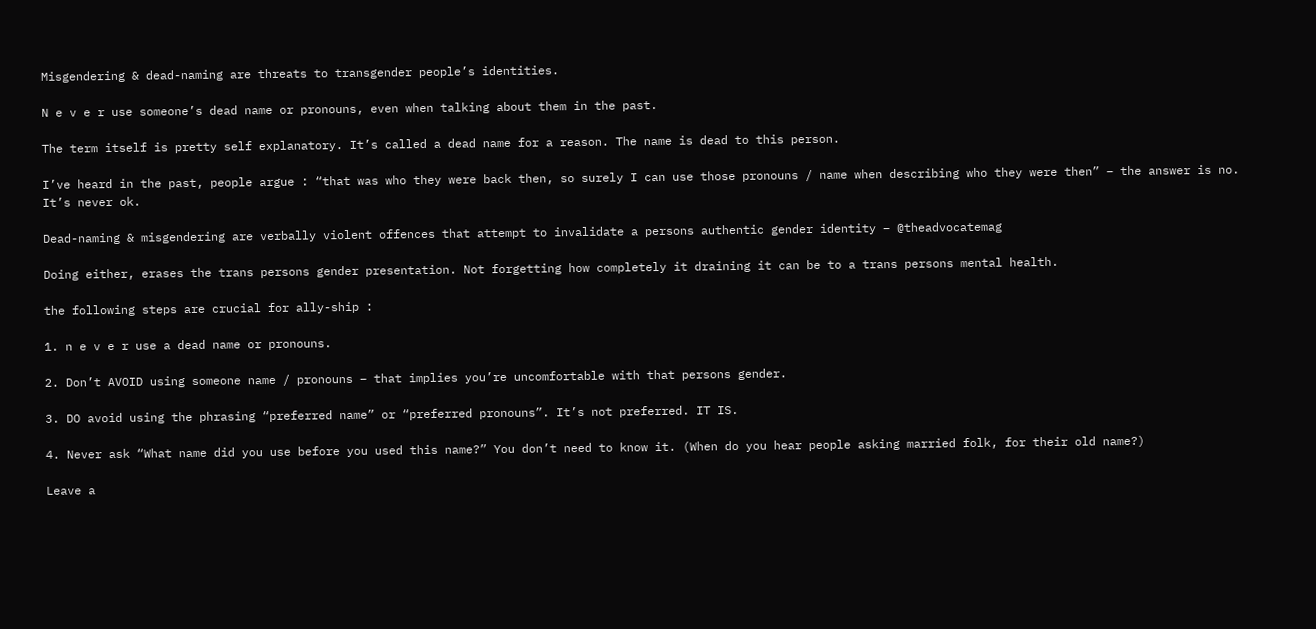Misgendering & dead-naming are threats to transgender people’s identities.

N e v e r use someone’s dead name or pronouns, even when talking about them in the past.

The term itself is pretty self explanatory. It’s called a dead name for a reason. The name is dead to this person.

I’ve heard in the past, people argue : “that was who they were back then, so surely I can use those pronouns / name when describing who they were then” – the answer is no. It’s never ok.

Dead-naming & misgendering are verbally violent offences that attempt to invalidate a persons authentic gender identity – @theadvocatemag

Doing either, erases the trans persons gender presentation. Not forgetting how completely it draining it can be to a trans persons mental health.

the following steps are crucial for ally-ship :

1. n e v e r use a dead name or pronouns.

2. Don’t AVOID using someone name / pronouns – that implies you’re uncomfortable with that persons gender.

3. DO avoid using the phrasing “preferred name” or “preferred pronouns”. It’s not preferred. IT IS.

4. Never ask “What name did you use before you used this name?” You don’t need to know it. (When do you hear people asking married folk, for their old name?)

Leave a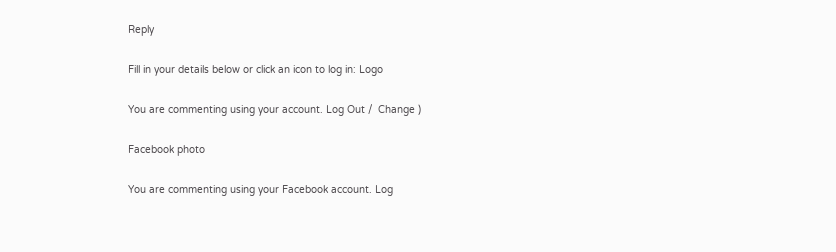Reply

Fill in your details below or click an icon to log in: Logo

You are commenting using your account. Log Out /  Change )

Facebook photo

You are commenting using your Facebook account. Log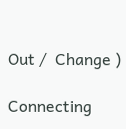Out /  Change )

Connecting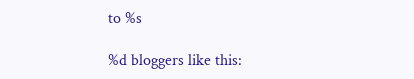to %s

%d bloggers like this: